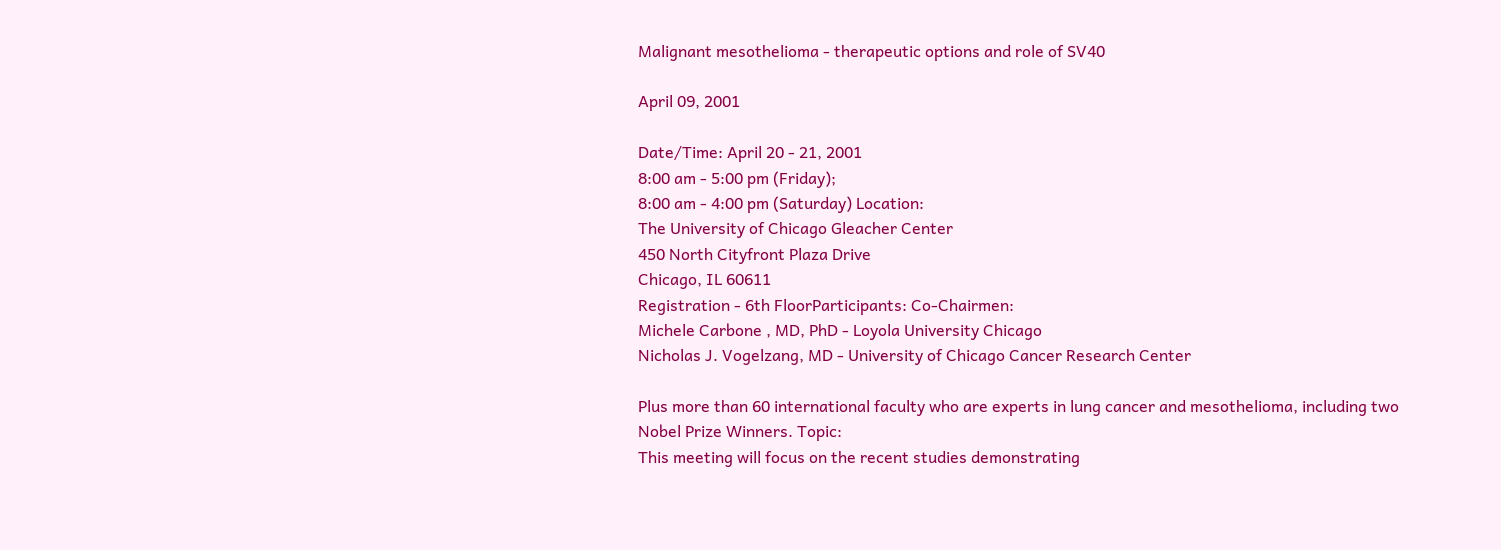Malignant mesothelioma - therapeutic options and role of SV40

April 09, 2001

Date/Time: April 20 - 21, 2001
8:00 am - 5:00 pm (Friday);
8:00 am - 4:00 pm (Saturday) Location:
The University of Chicago Gleacher Center
450 North Cityfront Plaza Drive
Chicago, IL 60611
Registration - 6th FloorParticipants: Co-Chairmen:
Michele Carbone , MD, PhD - Loyola University Chicago
Nicholas J. Vogelzang, MD - University of Chicago Cancer Research Center

Plus more than 60 international faculty who are experts in lung cancer and mesothelioma, including two Nobel Prize Winners. Topic:
This meeting will focus on the recent studies demonstrating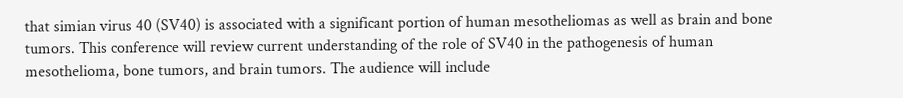that simian virus 40 (SV40) is associated with a significant portion of human mesotheliomas as well as brain and bone tumors. This conference will review current understanding of the role of SV40 in the pathogenesis of human mesothelioma, bone tumors, and brain tumors. The audience will include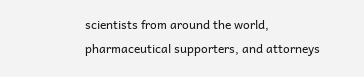scientists from around the world, pharmaceutical supporters, and attorneys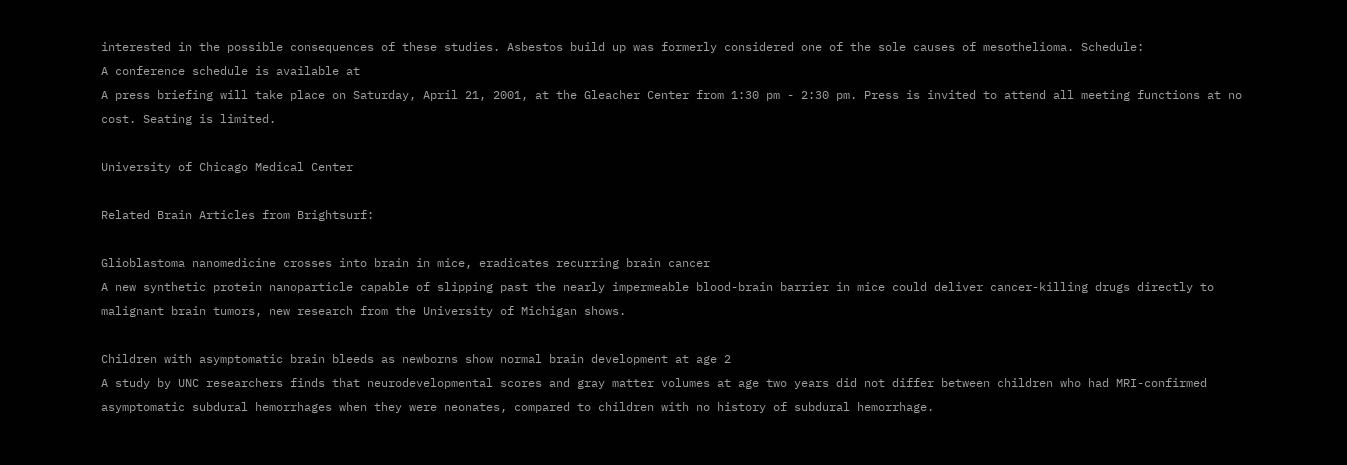interested in the possible consequences of these studies. Asbestos build up was formerly considered one of the sole causes of mesothelioma. Schedule:
A conference schedule is available at
A press briefing will take place on Saturday, April 21, 2001, at the Gleacher Center from 1:30 pm - 2:30 pm. Press is invited to attend all meeting functions at no cost. Seating is limited.

University of Chicago Medical Center

Related Brain Articles from Brightsurf:

Glioblastoma nanomedicine crosses into brain in mice, eradicates recurring brain cancer
A new synthetic protein nanoparticle capable of slipping past the nearly impermeable blood-brain barrier in mice could deliver cancer-killing drugs directly to malignant brain tumors, new research from the University of Michigan shows.

Children with asymptomatic brain bleeds as newborns show normal brain development at age 2
A study by UNC researchers finds that neurodevelopmental scores and gray matter volumes at age two years did not differ between children who had MRI-confirmed asymptomatic subdural hemorrhages when they were neonates, compared to children with no history of subdural hemorrhage.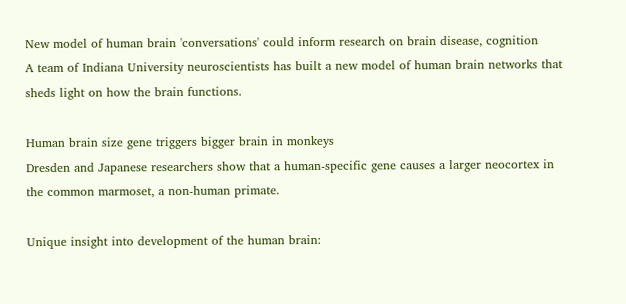New model of human brain 'conversations' could inform research on brain disease, cognition
A team of Indiana University neuroscientists has built a new model of human brain networks that sheds light on how the brain functions.

Human brain size gene triggers bigger brain in monkeys
Dresden and Japanese researchers show that a human-specific gene causes a larger neocortex in the common marmoset, a non-human primate.

Unique insight into development of the human brain: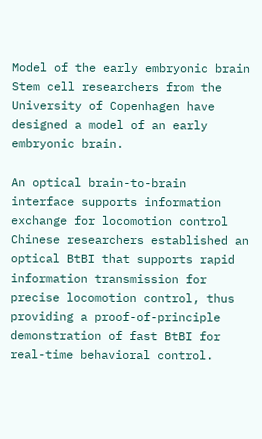Model of the early embryonic brain
Stem cell researchers from the University of Copenhagen have designed a model of an early embryonic brain.

An optical brain-to-brain interface supports information exchange for locomotion control
Chinese researchers established an optical BtBI that supports rapid information transmission for precise locomotion control, thus providing a proof-of-principle demonstration of fast BtBI for real-time behavioral control.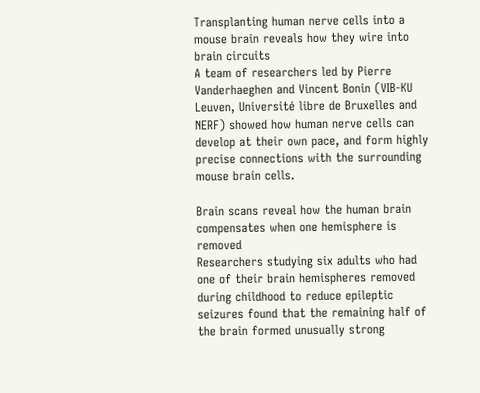Transplanting human nerve cells into a mouse brain reveals how they wire into brain circuits
A team of researchers led by Pierre Vanderhaeghen and Vincent Bonin (VIB-KU Leuven, Université libre de Bruxelles and NERF) showed how human nerve cells can develop at their own pace, and form highly precise connections with the surrounding mouse brain cells.

Brain scans reveal how the human brain compensates when one hemisphere is removed
Researchers studying six adults who had one of their brain hemispheres removed during childhood to reduce epileptic seizures found that the remaining half of the brain formed unusually strong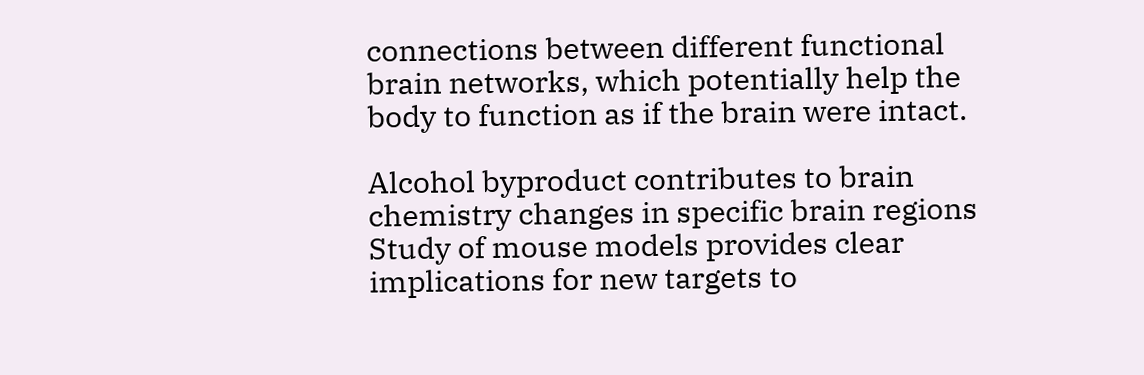connections between different functional brain networks, which potentially help the body to function as if the brain were intact.

Alcohol byproduct contributes to brain chemistry changes in specific brain regions
Study of mouse models provides clear implications for new targets to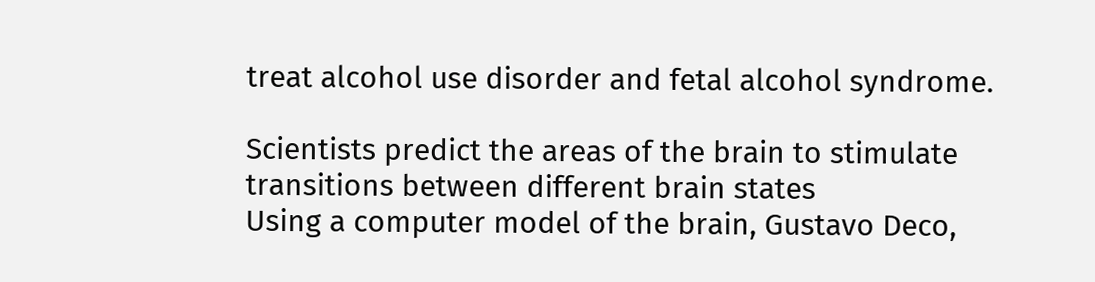treat alcohol use disorder and fetal alcohol syndrome.

Scientists predict the areas of the brain to stimulate transitions between different brain states
Using a computer model of the brain, Gustavo Deco,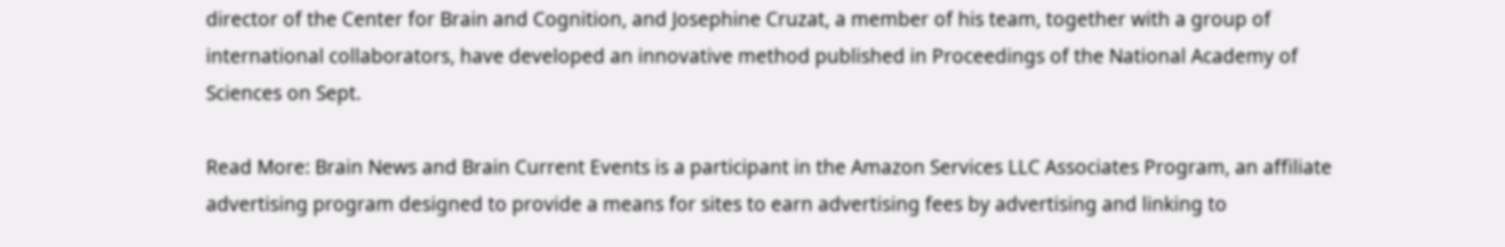director of the Center for Brain and Cognition, and Josephine Cruzat, a member of his team, together with a group of international collaborators, have developed an innovative method published in Proceedings of the National Academy of Sciences on Sept.

Read More: Brain News and Brain Current Events is a participant in the Amazon Services LLC Associates Program, an affiliate advertising program designed to provide a means for sites to earn advertising fees by advertising and linking to